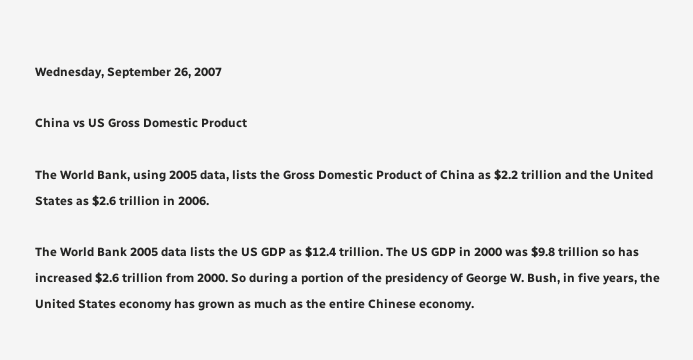Wednesday, September 26, 2007

China vs US Gross Domestic Product

The World Bank, using 2005 data, lists the Gross Domestic Product of China as $2.2 trillion and the United States as $2.6 trillion in 2006.

The World Bank 2005 data lists the US GDP as $12.4 trillion. The US GDP in 2000 was $9.8 trillion so has increased $2.6 trillion from 2000. So during a portion of the presidency of George W. Bush, in five years, the United States economy has grown as much as the entire Chinese economy.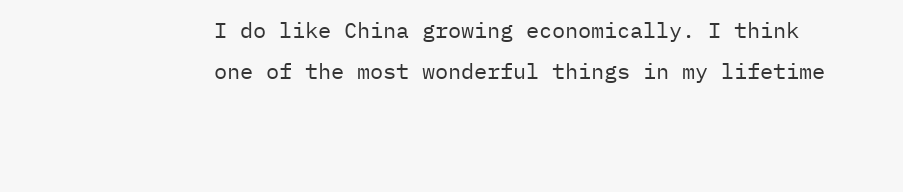I do like China growing economically. I think one of the most wonderful things in my lifetime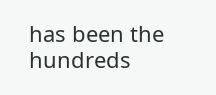has been the hundreds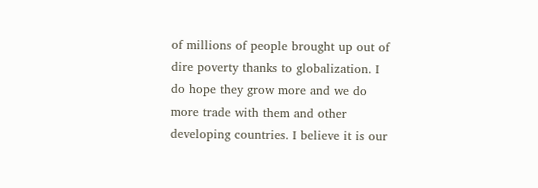of millions of people brought up out of dire poverty thanks to globalization. I do hope they grow more and we do more trade with them and other developing countries. I believe it is our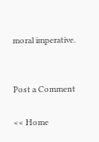moral imperative.


Post a Comment

<< Home